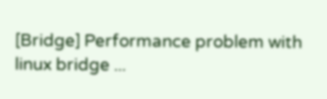[Bridge] Performance problem with linux bridge ...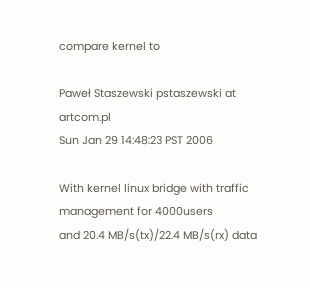compare kernel to

Paweł Staszewski pstaszewski at artcom.pl
Sun Jan 29 14:48:23 PST 2006

With kernel linux bridge with traffic management for 4000users
and 20.4 MB/s(tx)/22.4 MB/s(rx) data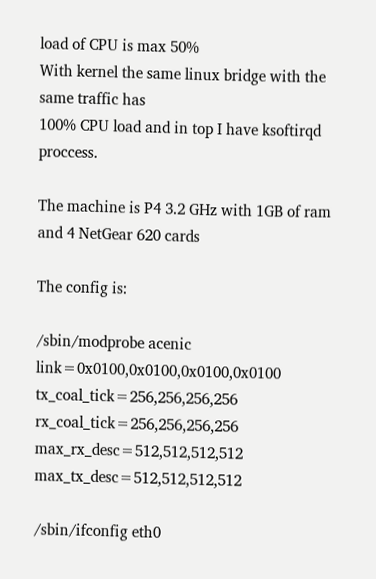load of CPU is max 50%
With kernel the same linux bridge with the same traffic has
100% CPU load and in top I have ksoftirqd proccess.

The machine is P4 3.2 GHz with 1GB of ram and 4 NetGear 620 cards

The config is:

/sbin/modprobe acenic link=0x0100,0x0100,0x0100,0x0100
tx_coal_tick=256,256,256,256 rx_coal_tick=256,256,256,256
max_rx_desc=512,512,512,512 max_tx_desc=512,512,512,512

/sbin/ifconfig eth0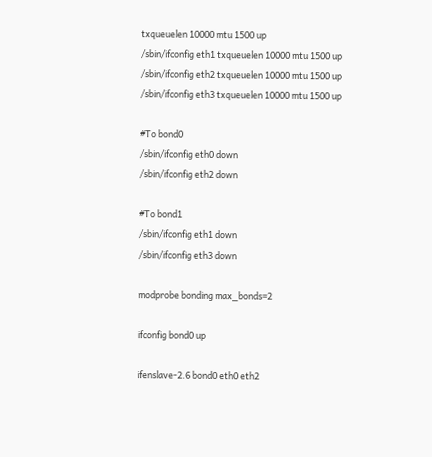txqueuelen 10000 mtu 1500 up
/sbin/ifconfig eth1 txqueuelen 10000 mtu 1500 up
/sbin/ifconfig eth2 txqueuelen 10000 mtu 1500 up
/sbin/ifconfig eth3 txqueuelen 10000 mtu 1500 up

#To bond0
/sbin/ifconfig eth0 down
/sbin/ifconfig eth2 down

#To bond1
/sbin/ifconfig eth1 down
/sbin/ifconfig eth3 down

modprobe bonding max_bonds=2

ifconfig bond0 up

ifenslave-2.6 bond0 eth0 eth2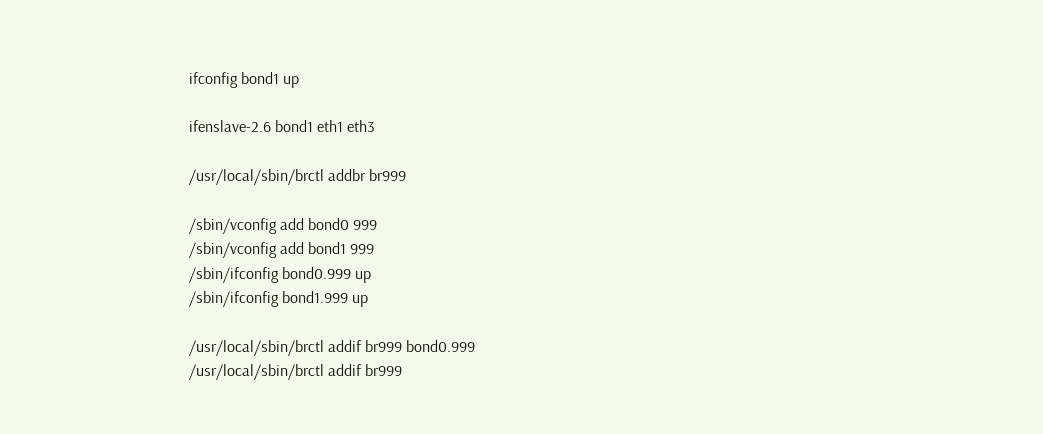ifconfig bond1 up

ifenslave-2.6 bond1 eth1 eth3

/usr/local/sbin/brctl addbr br999

/sbin/vconfig add bond0 999
/sbin/vconfig add bond1 999
/sbin/ifconfig bond0.999 up
/sbin/ifconfig bond1.999 up

/usr/local/sbin/brctl addif br999 bond0.999
/usr/local/sbin/brctl addif br999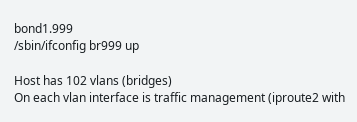bond1.999
/sbin/ifconfig br999 up

Host has 102 vlans (bridges)
On each vlan interface is traffic management (iproute2 with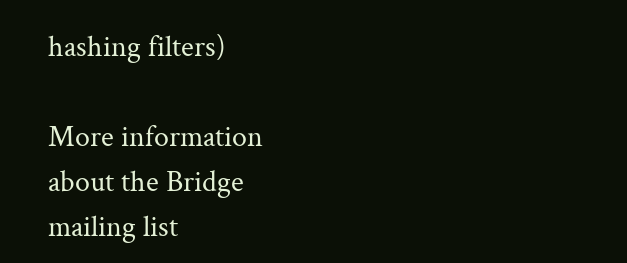hashing filters)

More information about the Bridge mailing list